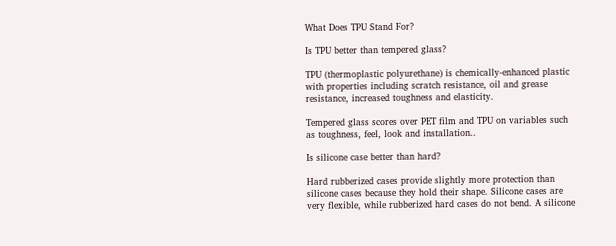What Does TPU Stand For?

Is TPU better than tempered glass?

TPU (thermoplastic polyurethane) is chemically-enhanced plastic with properties including scratch resistance, oil and grease resistance, increased toughness and elasticity.

Tempered glass scores over PET film and TPU on variables such as toughness, feel, look and installation..

Is silicone case better than hard?

Hard rubberized cases provide slightly more protection than silicone cases because they hold their shape. Silicone cases are very flexible, while rubberized hard cases do not bend. A silicone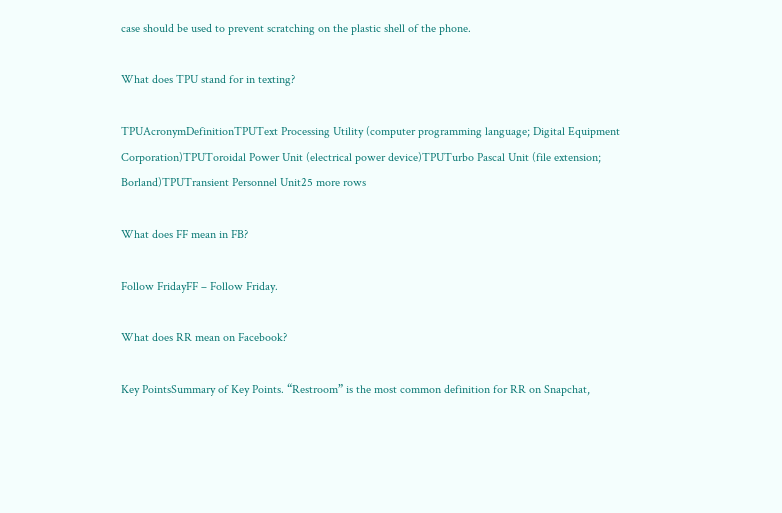case should be used to prevent scratching on the plastic shell of the phone.

What does TPU stand for in texting?

TPUAcronymDefinitionTPUText Processing Utility (computer programming language; Digital Equipment Corporation)TPUToroidal Power Unit (electrical power device)TPUTurbo Pascal Unit (file extension; Borland)TPUTransient Personnel Unit25 more rows

What does FF mean in FB?

Follow FridayFF – Follow Friday.

What does RR mean on Facebook?

Key PointsSummary of Key Points. “Restroom” is the most common definition for RR on Snapchat,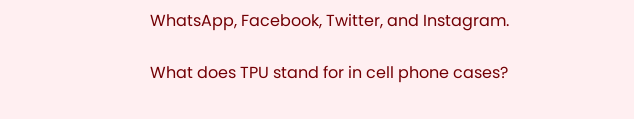WhatsApp, Facebook, Twitter, and Instagram.

What does TPU stand for in cell phone cases?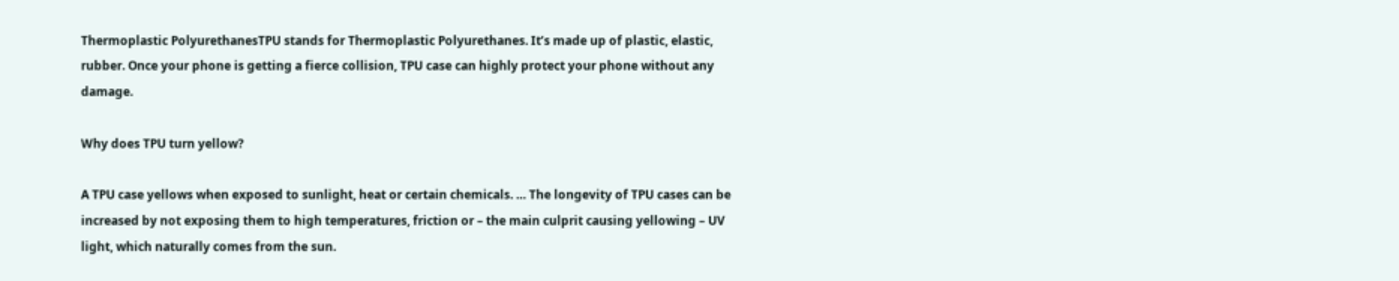Thermoplastic PolyurethanesTPU stands for Thermoplastic Polyurethanes. It’s made up of plastic, elastic, rubber. Once your phone is getting a fierce collision, TPU case can highly protect your phone without any damage.

Why does TPU turn yellow?

A TPU case yellows when exposed to sunlight, heat or certain chemicals. … The longevity of TPU cases can be increased by not exposing them to high temperatures, friction or – the main culprit causing yellowing – UV light, which naturally comes from the sun.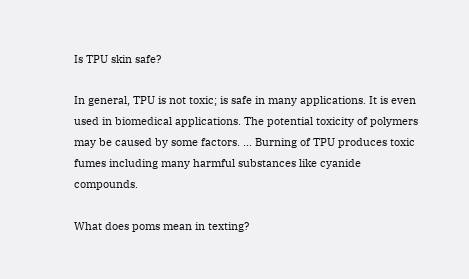Is TPU skin safe?

In general, TPU is not toxic; is safe in many applications. It is even used in biomedical applications. The potential toxicity of polymers may be caused by some factors. … Burning of TPU produces toxic fumes including many harmful substances like cyanide compounds.

What does poms mean in texting?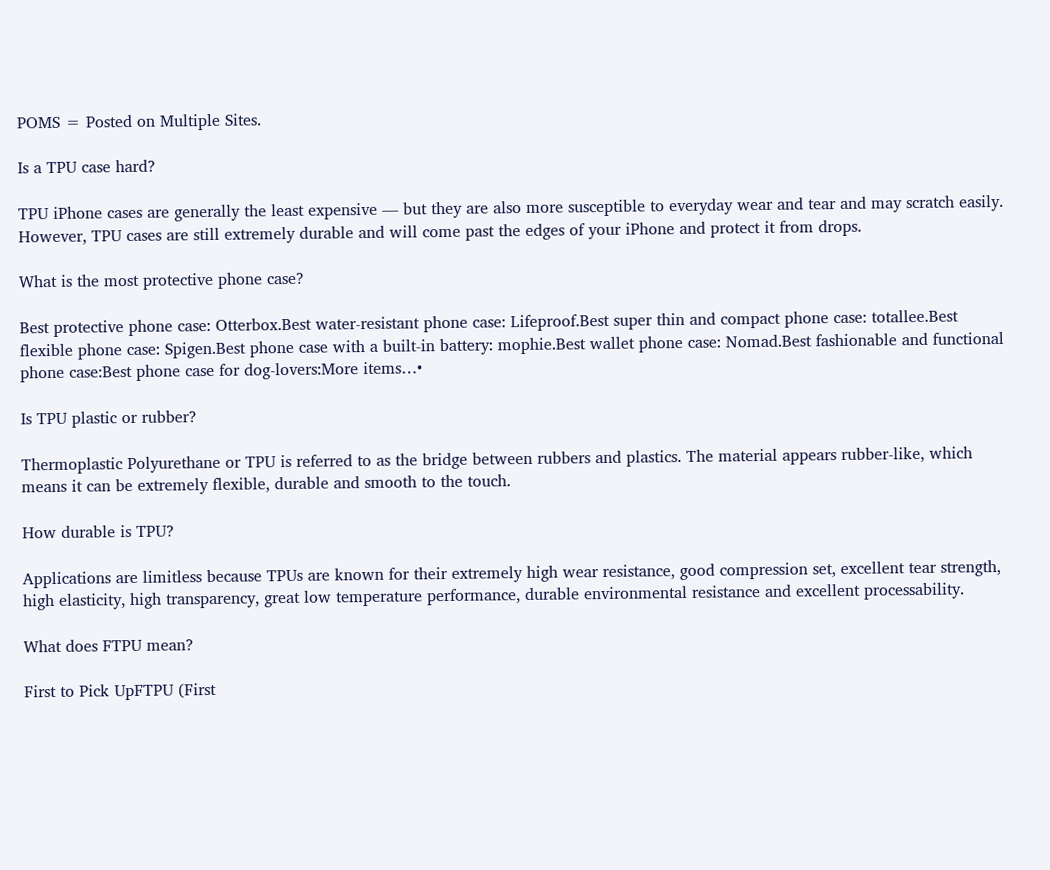POMS = Posted on Multiple Sites.

Is a TPU case hard?

TPU iPhone cases are generally the least expensive — but they are also more susceptible to everyday wear and tear and may scratch easily. However, TPU cases are still extremely durable and will come past the edges of your iPhone and protect it from drops.

What is the most protective phone case?

Best protective phone case: Otterbox.Best water-resistant phone case: Lifeproof.Best super thin and compact phone case: totallee.Best flexible phone case: Spigen.Best phone case with a built-in battery: mophie.Best wallet phone case: Nomad.Best fashionable and functional phone case:Best phone case for dog-lovers:More items…•

Is TPU plastic or rubber?

Thermoplastic Polyurethane or TPU is referred to as the bridge between rubbers and plastics. The material appears rubber-like, which means it can be extremely flexible, durable and smooth to the touch.

How durable is TPU?

Applications are limitless because TPUs are known for their extremely high wear resistance, good compression set, excellent tear strength, high elasticity, high transparency, great low temperature performance, durable environmental resistance and excellent processability.

What does FTPU mean?

First to Pick UpFTPU (First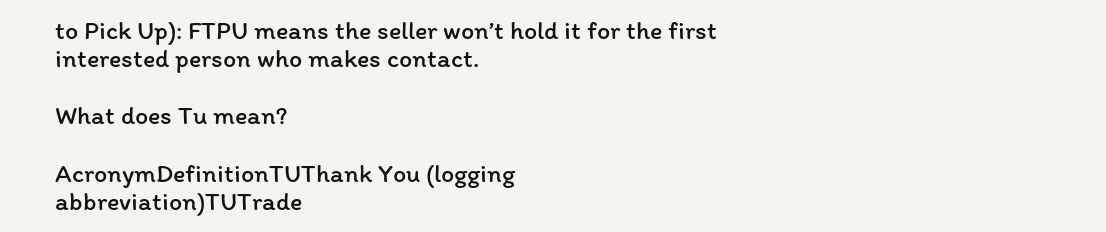to Pick Up): FTPU means the seller won’t hold it for the first interested person who makes contact.

What does Tu mean?

AcronymDefinitionTUThank You (logging abbreviation)TUTrade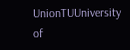UnionTUUniversity of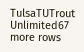TulsaTUTrout Unlimited67 more rows